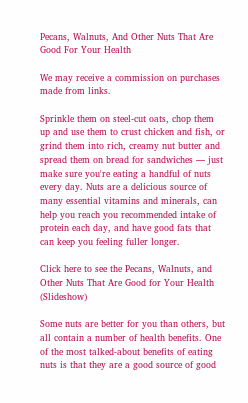Pecans, Walnuts, And Other Nuts That Are Good For Your Health

We may receive a commission on purchases made from links.

Sprinkle them on steel-cut oats, chop them up and use them to crust chicken and fish, or grind them into rich, creamy nut butter and spread them on bread for sandwiches — just make sure you're eating a handful of nuts every day. Nuts are a delicious source of many essential vitamins and minerals, can help you reach you recommended intake of protein each day, and have good fats that can keep you feeling fuller longer.

Click here to see the Pecans, Walnuts, and Other Nuts That Are Good for Your Health (Slideshow)

Some nuts are better for you than others, but all contain a number of health benefits. One of the most talked-about benefits of eating nuts is that they are a good source of good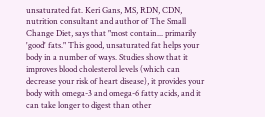unsaturated fat. Keri Gans, MS, RDN, CDN, nutrition consultant and author of The Small Change Diet, says that "most contain... primarily 'good' fats." This good, unsaturated fat helps your body in a number of ways. Studies show that it improves blood cholesterol levels (which can decrease your risk of heart disease), it provides your body with omega-3 and omega-6 fatty acids, and it can take longer to digest than other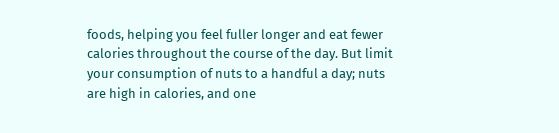foods, helping you feel fuller longer and eat fewer calories throughout the course of the day. But limit your consumption of nuts to a handful a day; nuts are high in calories, and one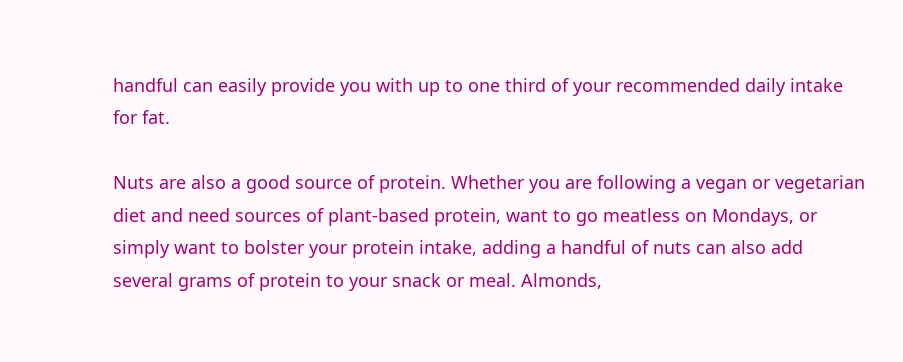handful can easily provide you with up to one third of your recommended daily intake for fat.

Nuts are also a good source of protein. Whether you are following a vegan or vegetarian diet and need sources of plant-based protein, want to go meatless on Mondays, or simply want to bolster your protein intake, adding a handful of nuts can also add several grams of protein to your snack or meal. Almonds,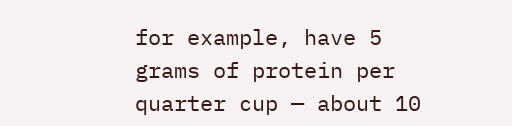for example, have 5 grams of protein per quarter cup — about 10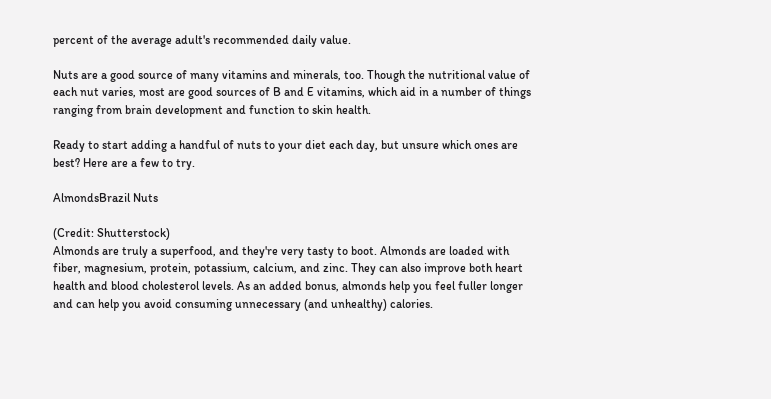percent of the average adult's recommended daily value.

Nuts are a good source of many vitamins and minerals, too. Though the nutritional value of each nut varies, most are good sources of B and E vitamins, which aid in a number of things ranging from brain development and function to skin health.

Ready to start adding a handful of nuts to your diet each day, but unsure which ones are best? Here are a few to try.

AlmondsBrazil Nuts

(Credit: Shutterstock)
Almonds are truly a superfood, and they're very tasty to boot. Almonds are loaded with fiber, magnesium, protein, potassium, calcium, and zinc. They can also improve both heart health and blood cholesterol levels. As an added bonus, almonds help you feel fuller longer and can help you avoid consuming unnecessary (and unhealthy) calories.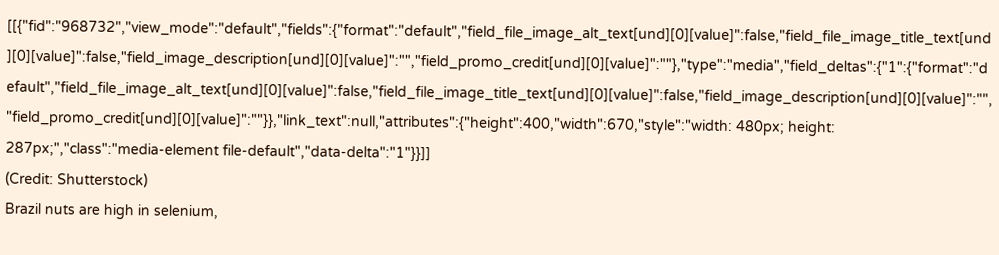[[{"fid":"968732","view_mode":"default","fields":{"format":"default","field_file_image_alt_text[und][0][value]":false,"field_file_image_title_text[und][0][value]":false,"field_image_description[und][0][value]":"","field_promo_credit[und][0][value]":""},"type":"media","field_deltas":{"1":{"format":"default","field_file_image_alt_text[und][0][value]":false,"field_file_image_title_text[und][0][value]":false,"field_image_description[und][0][value]":"","field_promo_credit[und][0][value]":""}},"link_text":null,"attributes":{"height":400,"width":670,"style":"width: 480px; height: 287px;","class":"media-element file-default","data-delta":"1"}}]]
(Credit: Shutterstock)
Brazil nuts are high in selenium,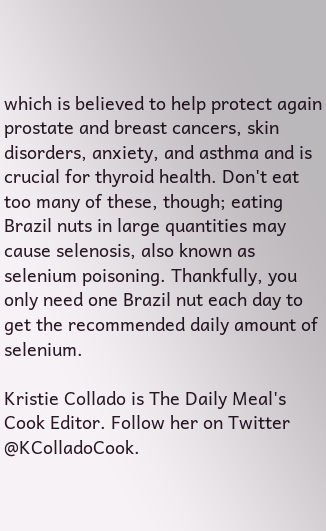which is believed to help protect again prostate and breast cancers, skin disorders, anxiety, and asthma and is crucial for thyroid health. Don't eat too many of these, though; eating Brazil nuts in large quantities may cause selenosis, also known as selenium poisoning. Thankfully, you only need one Brazil nut each day to get the recommended daily amount of selenium.

Kristie Collado is The Daily Meal's Cook Editor. Follow her on Twitter @KColladoCook.